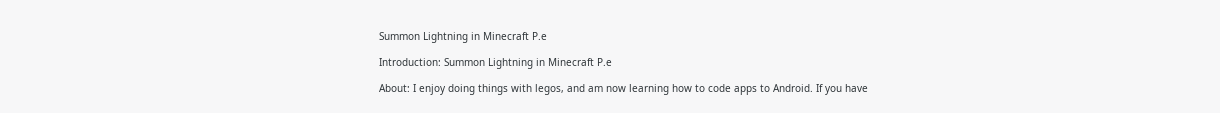Summon Lightning in Minecraft P.e

Introduction: Summon Lightning in Minecraft P.e

About: I enjoy doing things with legos, and am now learning how to code apps to Android. If you have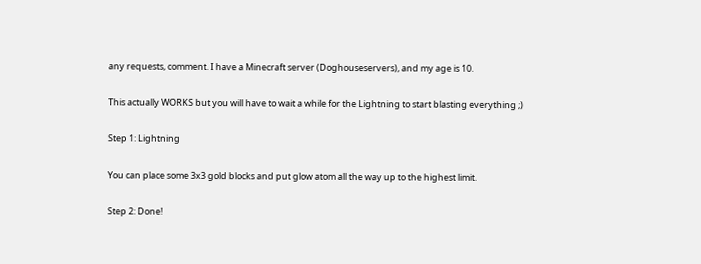any requests, comment. I have a Minecraft server (Doghouseservers), and my age is 10.

This actually WORKS but you will have to wait a while for the Lightning to start blasting everything ;)

Step 1: Lightning

You can place some 3x3 gold blocks and put glow atom all the way up to the highest limit.

Step 2: Done!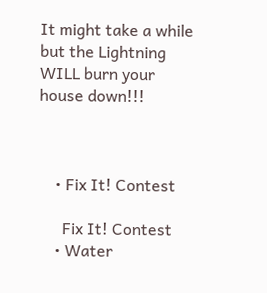It might take a while but the Lightning WILL burn your house down!!!



    • Fix It! Contest

      Fix It! Contest
    • Water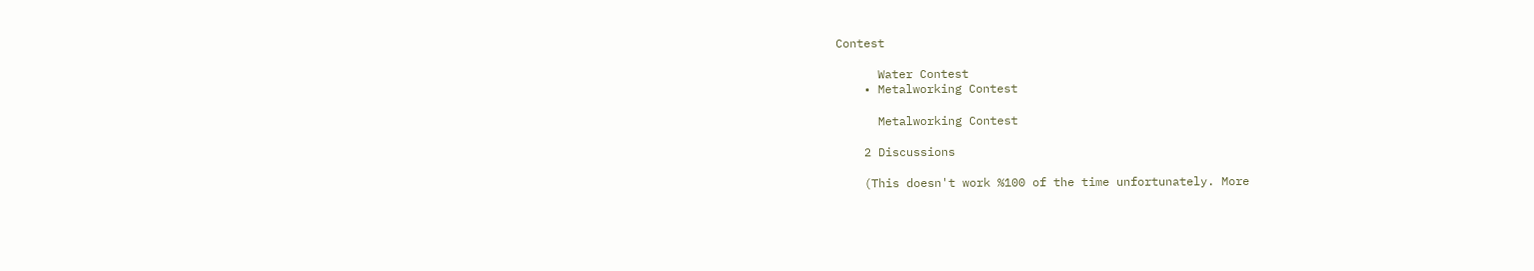Contest

      Water Contest
    • Metalworking Contest

      Metalworking Contest

    2 Discussions

    (This doesn't work %100 of the time unfortunately. More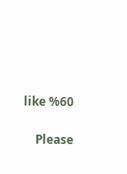like %60

    Please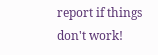report if things don't work!